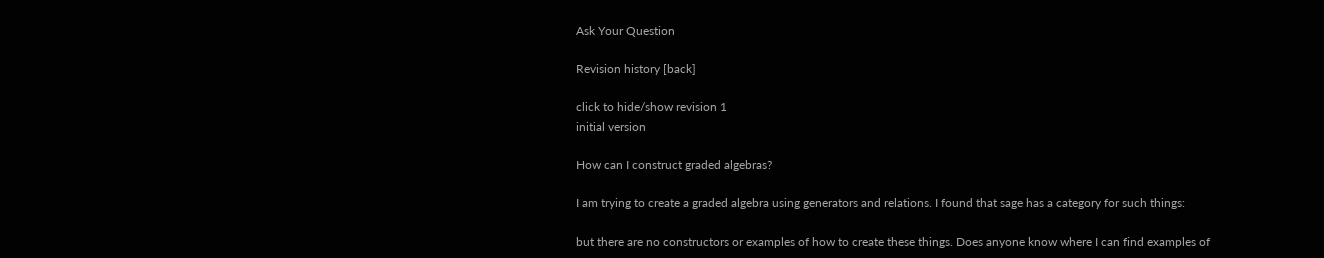Ask Your Question

Revision history [back]

click to hide/show revision 1
initial version

How can I construct graded algebras?

I am trying to create a graded algebra using generators and relations. I found that sage has a category for such things:

but there are no constructors or examples of how to create these things. Does anyone know where I can find examples of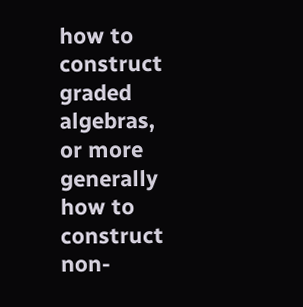how to construct graded algebras, or more generally how to construct non-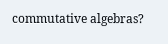commutative algebras?